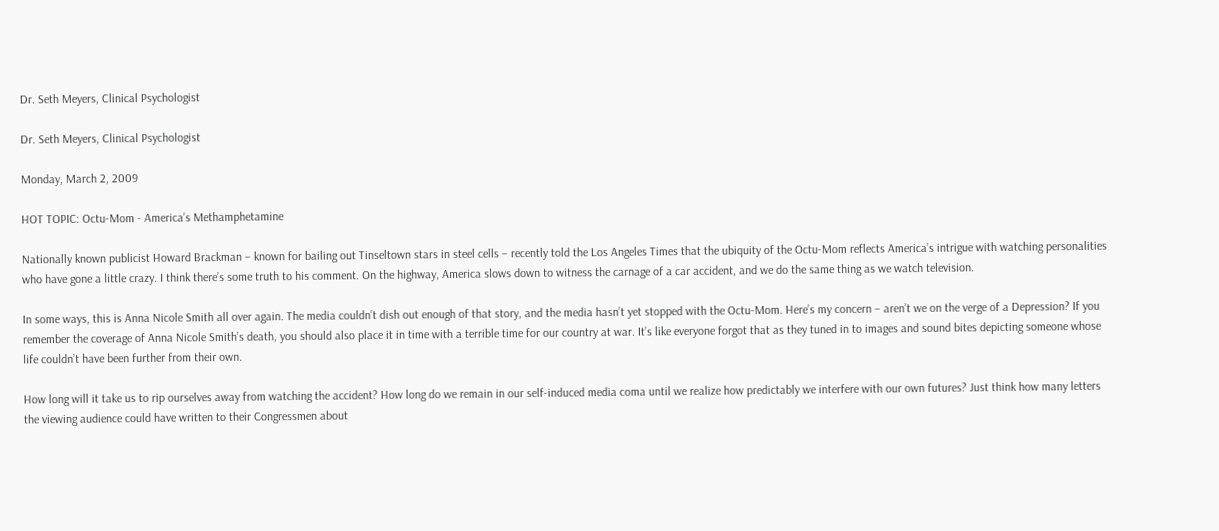Dr. Seth Meyers, Clinical Psychologist

Dr. Seth Meyers, Clinical Psychologist

Monday, March 2, 2009

HOT TOPIC: Octu-Mom - America’s Methamphetamine

Nationally known publicist Howard Brackman – known for bailing out Tinseltown stars in steel cells – recently told the Los Angeles Times that the ubiquity of the Octu-Mom reflects America’s intrigue with watching personalities who have gone a little crazy. I think there’s some truth to his comment. On the highway, America slows down to witness the carnage of a car accident, and we do the same thing as we watch television.

In some ways, this is Anna Nicole Smith all over again. The media couldn’t dish out enough of that story, and the media hasn’t yet stopped with the Octu-Mom. Here’s my concern – aren’t we on the verge of a Depression? If you remember the coverage of Anna Nicole Smith’s death, you should also place it in time with a terrible time for our country at war. It’s like everyone forgot that as they tuned in to images and sound bites depicting someone whose life couldn’t have been further from their own.

How long will it take us to rip ourselves away from watching the accident? How long do we remain in our self-induced media coma until we realize how predictably we interfere with our own futures? Just think how many letters the viewing audience could have written to their Congressmen about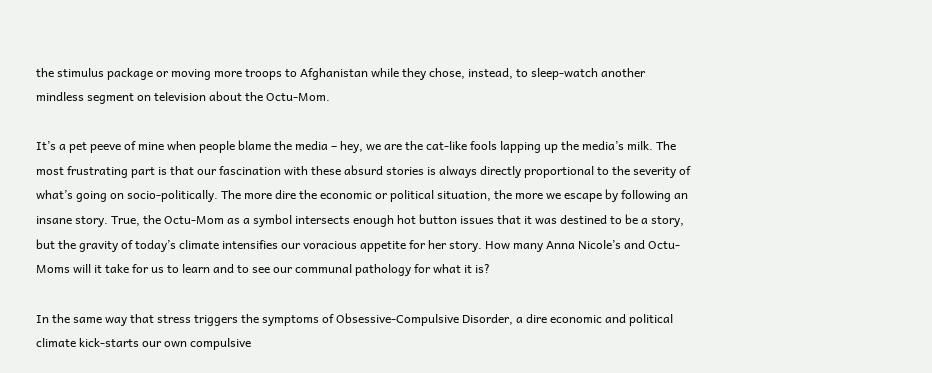the stimulus package or moving more troops to Afghanistan while they chose, instead, to sleep-watch another mindless segment on television about the Octu-Mom.

It’s a pet peeve of mine when people blame the media – hey, we are the cat-like fools lapping up the media’s milk. The most frustrating part is that our fascination with these absurd stories is always directly proportional to the severity of what’s going on socio-politically. The more dire the economic or political situation, the more we escape by following an insane story. True, the Octu-Mom as a symbol intersects enough hot button issues that it was destined to be a story, but the gravity of today’s climate intensifies our voracious appetite for her story. How many Anna Nicole’s and Octu-Moms will it take for us to learn and to see our communal pathology for what it is?

In the same way that stress triggers the symptoms of Obsessive-Compulsive Disorder, a dire economic and political climate kick-starts our own compulsive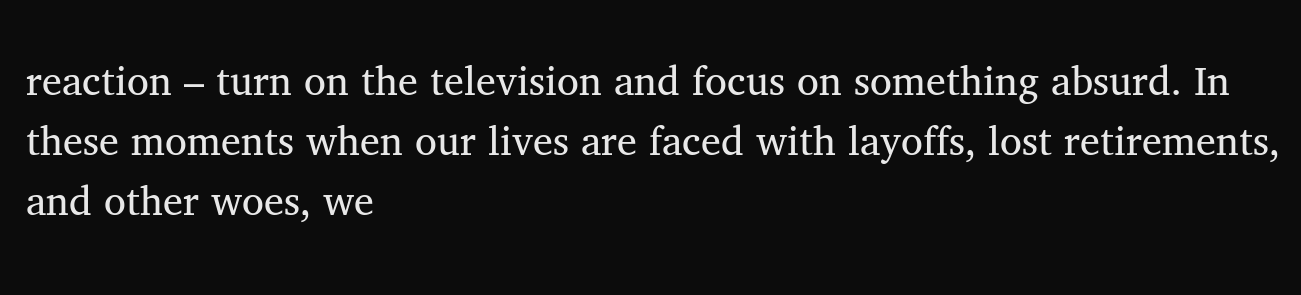reaction – turn on the television and focus on something absurd. In these moments when our lives are faced with layoffs, lost retirements, and other woes, we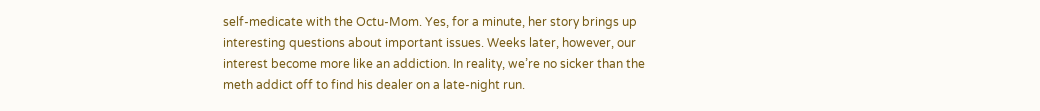self-medicate with the Octu-Mom. Yes, for a minute, her story brings up interesting questions about important issues. Weeks later, however, our interest become more like an addiction. In reality, we’re no sicker than the meth addict off to find his dealer on a late-night run.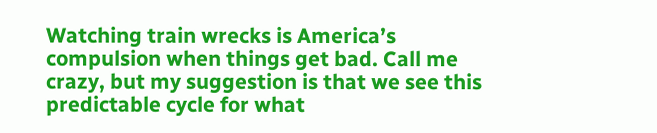Watching train wrecks is America’s compulsion when things get bad. Call me crazy, but my suggestion is that we see this predictable cycle for what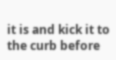it is and kick it to the curb before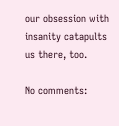our obsession with insanity catapults us there, too.

No comments: